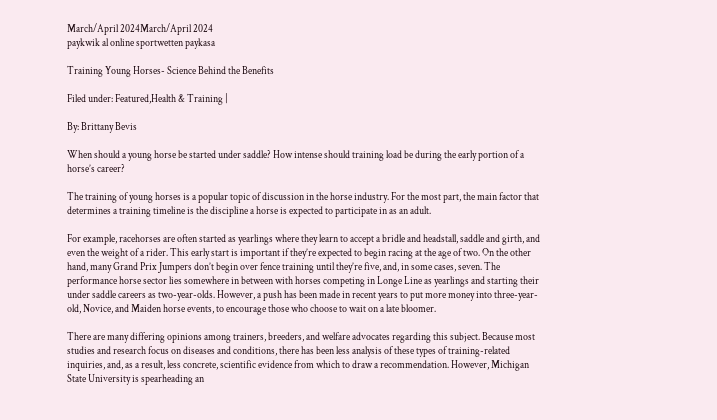March/April 2024March/April 2024
paykwik al online sportwetten paykasa

Training Young Horses- Science Behind the Benefits

Filed under: Featured,Health & Training |

By: Brittany Bevis

When should a young horse be started under saddle? How intense should training load be during the early portion of a horse’s career?

The training of young horses is a popular topic of discussion in the horse industry. For the most part, the main factor that determines a training timeline is the discipline a horse is expected to participate in as an adult.

For example, racehorses are often started as yearlings where they learn to accept a bridle and headstall, saddle and girth, and even the weight of a rider. This early start is important if they’re expected to begin racing at the age of two. On the other hand, many Grand Prix Jumpers don’t begin over fence training until they’re five, and, in some cases, seven. The performance horse sector lies somewhere in between with horses competing in Longe Line as yearlings and starting their under saddle careers as two-year-olds. However, a push has been made in recent years to put more money into three-year-old, Novice, and Maiden horse events, to encourage those who choose to wait on a late bloomer.

There are many differing opinions among trainers, breeders, and welfare advocates regarding this subject. Because most studies and research focus on diseases and conditions, there has been less analysis of these types of training-related inquiries, and, as a result, less concrete, scientific evidence from which to draw a recommendation. However, Michigan State University is spearheading an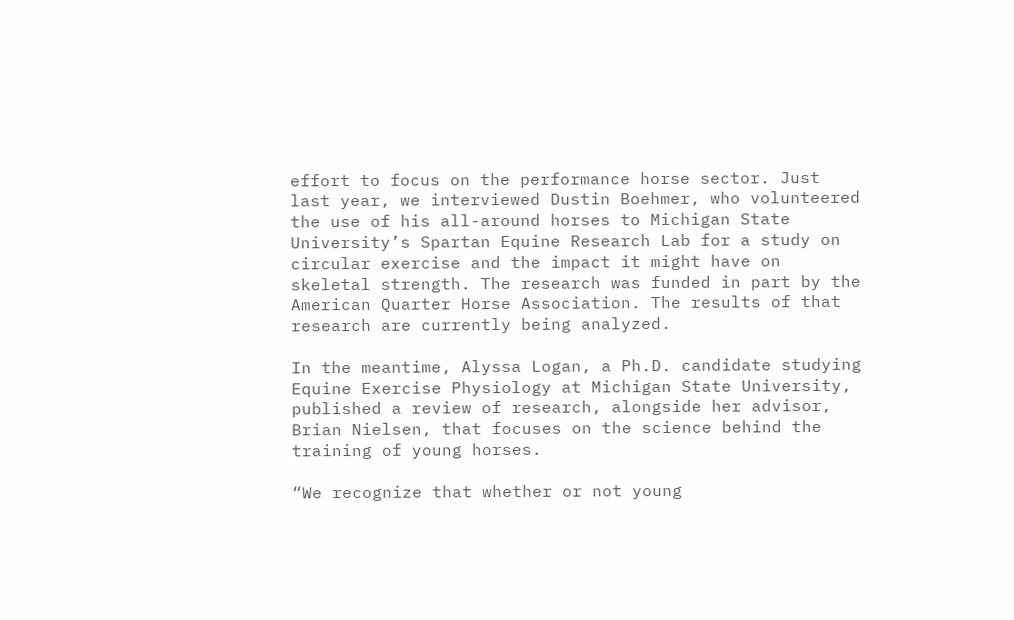effort to focus on the performance horse sector. Just last year, we interviewed Dustin Boehmer, who volunteered the use of his all-around horses to Michigan State University’s Spartan Equine Research Lab for a study on circular exercise and the impact it might have on skeletal strength. The research was funded in part by the American Quarter Horse Association. The results of that research are currently being analyzed.

In the meantime, Alyssa Logan, a Ph.D. candidate studying Equine Exercise Physiology at Michigan State University, published a review of research, alongside her advisor, Brian Nielsen, that focuses on the science behind the training of young horses.

“We recognize that whether or not young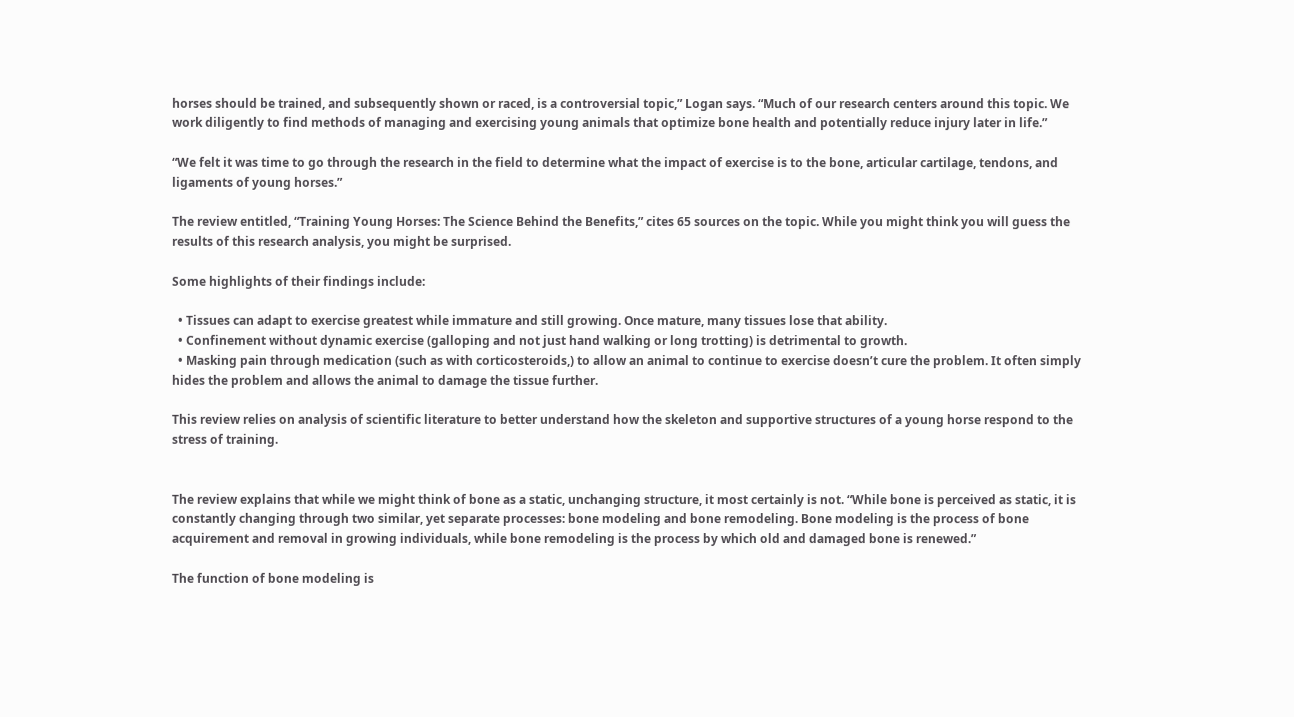horses should be trained, and subsequently shown or raced, is a controversial topic,” Logan says. “Much of our research centers around this topic. We work diligently to find methods of managing and exercising young animals that optimize bone health and potentially reduce injury later in life.”

“We felt it was time to go through the research in the field to determine what the impact of exercise is to the bone, articular cartilage, tendons, and ligaments of young horses.”

The review entitled, “Training Young Horses: The Science Behind the Benefits,” cites 65 sources on the topic. While you might think you will guess the results of this research analysis, you might be surprised.

Some highlights of their findings include:

  • Tissues can adapt to exercise greatest while immature and still growing. Once mature, many tissues lose that ability.
  • Confinement without dynamic exercise (galloping and not just hand walking or long trotting) is detrimental to growth.
  • Masking pain through medication (such as with corticosteroids,) to allow an animal to continue to exercise doesn’t cure the problem. It often simply hides the problem and allows the animal to damage the tissue further.

This review relies on analysis of scientific literature to better understand how the skeleton and supportive structures of a young horse respond to the stress of training.


The review explains that while we might think of bone as a static, unchanging structure, it most certainly is not. “While bone is perceived as static, it is constantly changing through two similar, yet separate processes: bone modeling and bone remodeling. Bone modeling is the process of bone acquirement and removal in growing individuals, while bone remodeling is the process by which old and damaged bone is renewed.”

The function of bone modeling is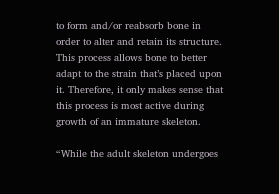to form and/or reabsorb bone in order to alter and retain its structure. This process allows bone to better adapt to the strain that’s placed upon it. Therefore, it only makes sense that this process is most active during growth of an immature skeleton.

“While the adult skeleton undergoes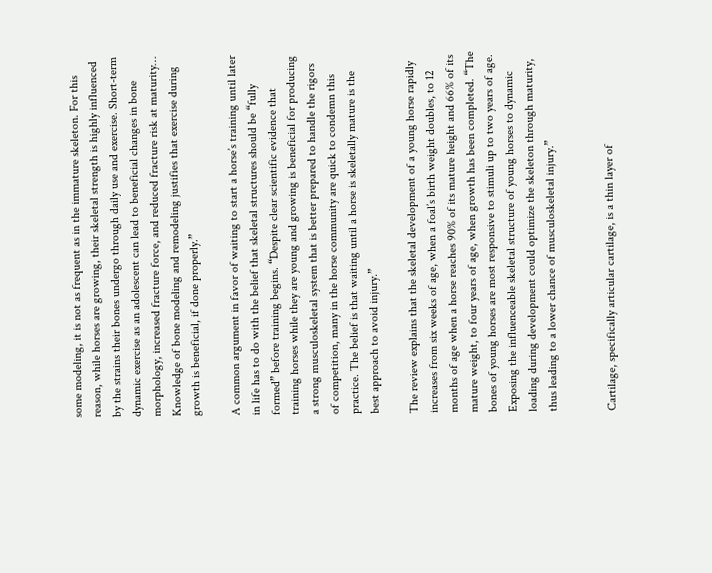some modeling, it is not as frequent as in the immature skeleton. For this reason, while horses are growing, their skeletal strength is highly influenced by the strains their bones undergo through daily use and exercise. Short-term dynamic exercise as an adolescent can lead to beneficial changes in bone morphology, increased fracture force, and reduced fracture risk at maturity… Knowledge of bone modeling and remodeling justifies that exercise during growth is beneficial, if done properly.”

A common argument in favor of waiting to start a horse’s training until later in life has to do with the belief that skeletal structures should be “fully formed” before training begins. “Despite clear scientific evidence that training horses while they are young and growing is beneficial for producing a strong musculoskeletal system that is better prepared to handle the rigors of competition, many in the horse community are quick to condemn this practice. The belief is that waiting until a horse is skeletally mature is the best approach to avoid injury.”

The review explains that the skeletal development of a young horse rapidly increases from six weeks of age, when a foal’s birth weight doubles, to 12 months of age when a horse reaches 90% of its mature height and 66% of its mature weight, to four years of age, when growth has been completed. “The bones of young horses are most responsive to stimuli up to two years of age. Exposing the influenceable skeletal structure of young horses to dynamic loading during development could optimize the skeleton through maturity, thus leading to a lower chance of musculoskeletal injury.”


Cartilage, specifically articular cartilage, is a thin layer of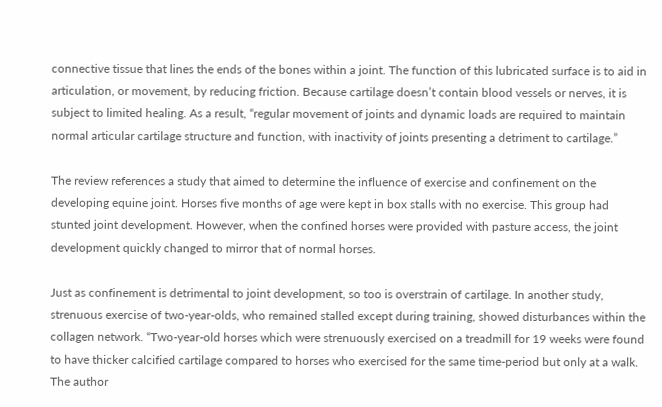connective tissue that lines the ends of the bones within a joint. The function of this lubricated surface is to aid in articulation, or movement, by reducing friction. Because cartilage doesn’t contain blood vessels or nerves, it is subject to limited healing. As a result, “regular movement of joints and dynamic loads are required to maintain normal articular cartilage structure and function, with inactivity of joints presenting a detriment to cartilage.”

The review references a study that aimed to determine the influence of exercise and confinement on the developing equine joint. Horses five months of age were kept in box stalls with no exercise. This group had stunted joint development. However, when the confined horses were provided with pasture access, the joint development quickly changed to mirror that of normal horses.

Just as confinement is detrimental to joint development, so too is overstrain of cartilage. In another study, strenuous exercise of two-year-olds, who remained stalled except during training, showed disturbances within the collagen network. “Two-year-old horses which were strenuously exercised on a treadmill for 19 weeks were found to have thicker calcified cartilage compared to horses who exercised for the same time-period but only at a walk. The author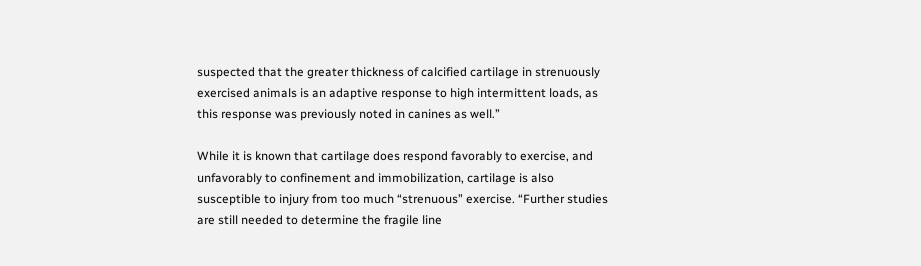suspected that the greater thickness of calcified cartilage in strenuously exercised animals is an adaptive response to high intermittent loads, as this response was previously noted in canines as well.”

While it is known that cartilage does respond favorably to exercise, and unfavorably to confinement and immobilization, cartilage is also susceptible to injury from too much “strenuous” exercise. “Further studies are still needed to determine the fragile line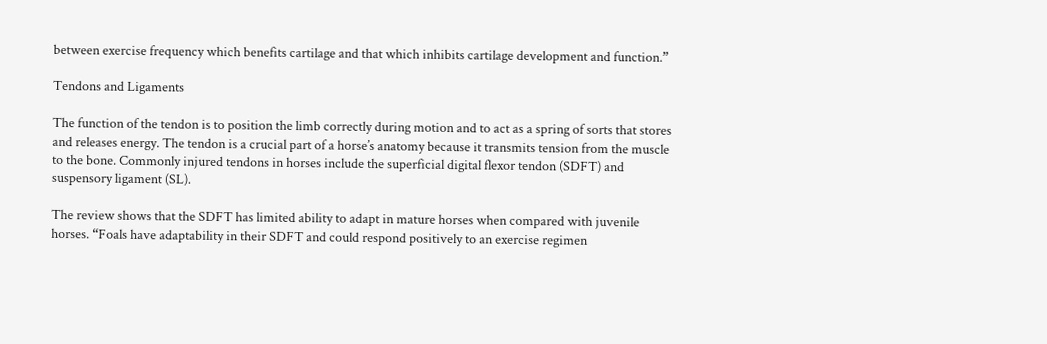between exercise frequency which benefits cartilage and that which inhibits cartilage development and function.”

Tendons and Ligaments

The function of the tendon is to position the limb correctly during motion and to act as a spring of sorts that stores and releases energy. The tendon is a crucial part of a horse’s anatomy because it transmits tension from the muscle to the bone. Commonly injured tendons in horses include the superficial digital flexor tendon (SDFT) and suspensory ligament (SL).

The review shows that the SDFT has limited ability to adapt in mature horses when compared with juvenile horses. “Foals have adaptability in their SDFT and could respond positively to an exercise regimen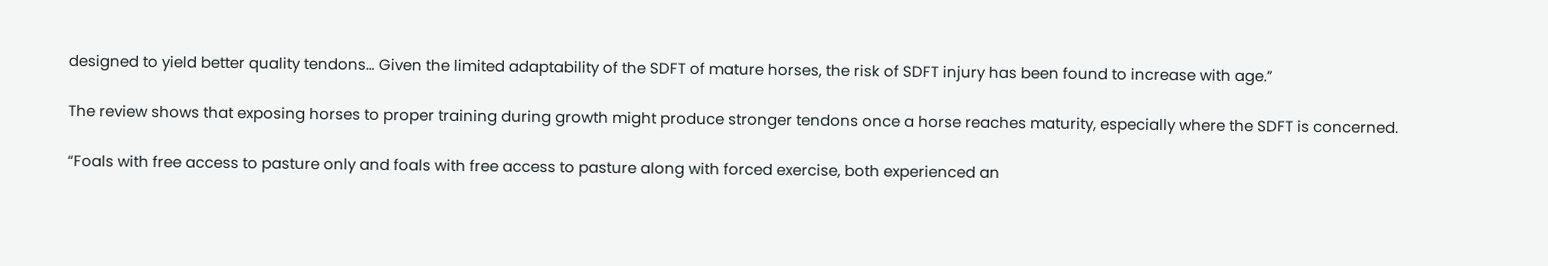designed to yield better quality tendons… Given the limited adaptability of the SDFT of mature horses, the risk of SDFT injury has been found to increase with age.”

The review shows that exposing horses to proper training during growth might produce stronger tendons once a horse reaches maturity, especially where the SDFT is concerned.

“Foals with free access to pasture only and foals with free access to pasture along with forced exercise, both experienced an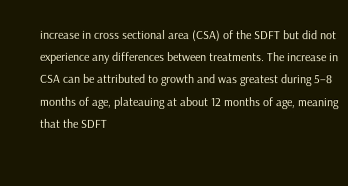increase in cross sectional area (CSA) of the SDFT but did not experience any differences between treatments. The increase in CSA can be attributed to growth and was greatest during 5–8 months of age, plateauing at about 12 months of age, meaning that the SDFT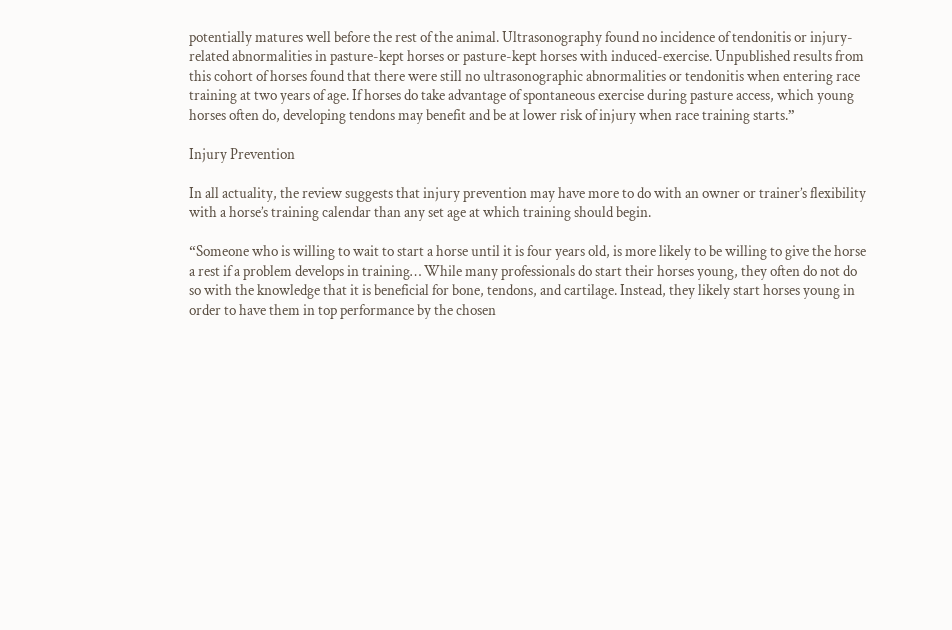potentially matures well before the rest of the animal. Ultrasonography found no incidence of tendonitis or injury-related abnormalities in pasture-kept horses or pasture-kept horses with induced-exercise. Unpublished results from this cohort of horses found that there were still no ultrasonographic abnormalities or tendonitis when entering race training at two years of age. If horses do take advantage of spontaneous exercise during pasture access, which young horses often do, developing tendons may benefit and be at lower risk of injury when race training starts.”

Injury Prevention

In all actuality, the review suggests that injury prevention may have more to do with an owner or trainer’s flexibility with a horse’s training calendar than any set age at which training should begin.

“Someone who is willing to wait to start a horse until it is four years old, is more likely to be willing to give the horse a rest if a problem develops in training… While many professionals do start their horses young, they often do not do so with the knowledge that it is beneficial for bone, tendons, and cartilage. Instead, they likely start horses young in order to have them in top performance by the chosen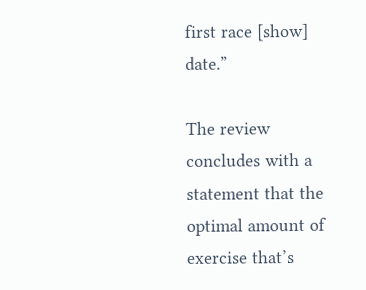first race [show] date.”

The review concludes with a statement that the optimal amount of exercise that’s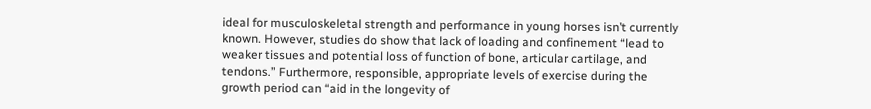ideal for musculoskeletal strength and performance in young horses isn’t currently known. However, studies do show that lack of loading and confinement “lead to weaker tissues and potential loss of function of bone, articular cartilage, and tendons.” Furthermore, responsible, appropriate levels of exercise during the growth period can “aid in the longevity of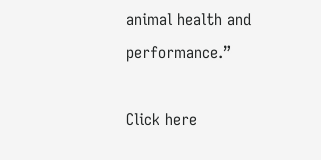animal health and performance.”

Click here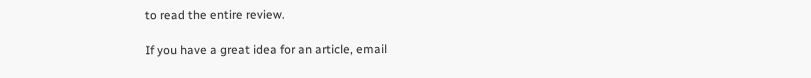to read the entire review.

If you have a great idea for an article, email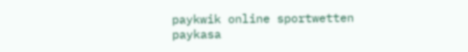paykwik online sportwetten paykasa